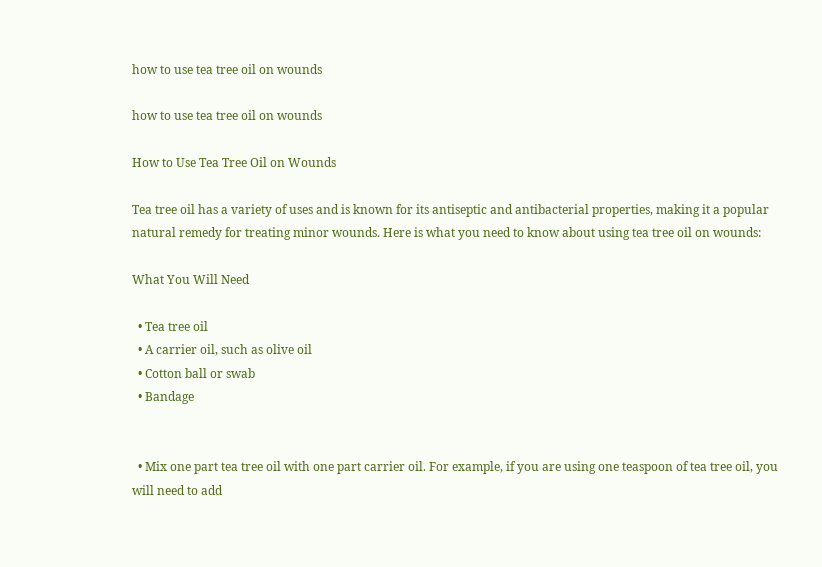how to use tea tree oil on wounds

how to use tea tree oil on wounds

How to Use Tea Tree Oil on Wounds

Tea tree oil has a variety of uses and is known for its antiseptic and antibacterial properties, making it a popular natural remedy for treating minor wounds. Here is what you need to know about using tea tree oil on wounds:

What You Will Need

  • Tea tree oil
  • A carrier oil, such as olive oil
  • Cotton ball or swab
  • Bandage


  • Mix one part tea tree oil with one part carrier oil. For example, if you are using one teaspoon of tea tree oil, you will need to add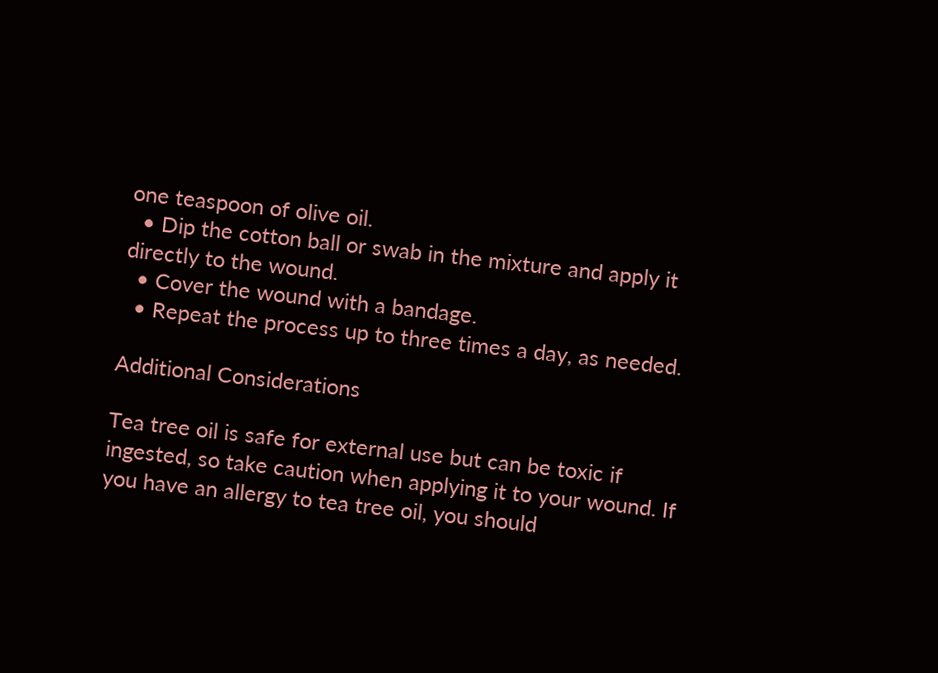one teaspoon of olive oil.
  • Dip the cotton ball or swab in the mixture and apply it directly to the wound.
  • Cover the wound with a bandage.
  • Repeat the process up to three times a day, as needed.

Additional Considerations

Tea tree oil is safe for external use but can be toxic if ingested, so take caution when applying it to your wound. If you have an allergy to tea tree oil, you should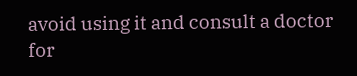avoid using it and consult a doctor for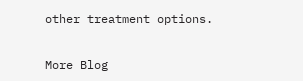other treatment options.


More Blog